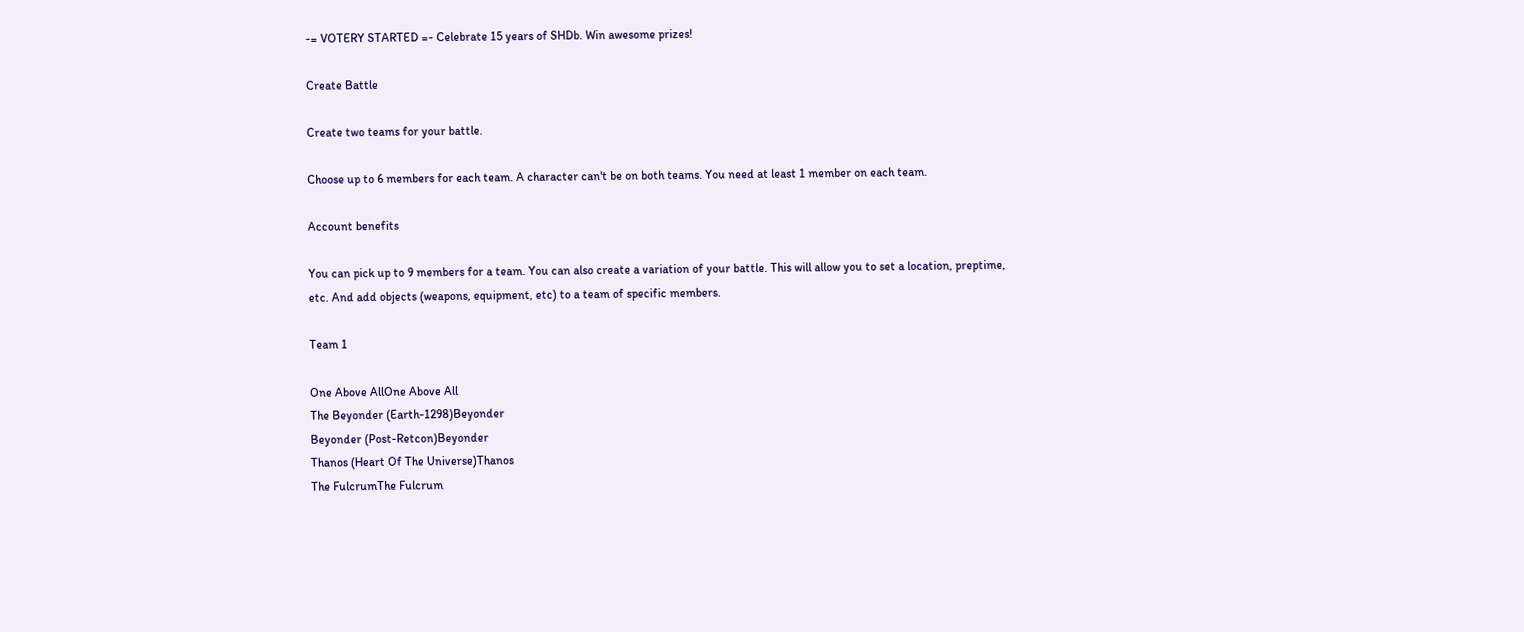-= VOTERY STARTED =- Celebrate 15 years of SHDb. Win awesome prizes!

Create Battle

Create two teams for your battle.

Choose up to 6 members for each team. A character can't be on both teams. You need at least 1 member on each team.

Account benefits

You can pick up to 9 members for a team. You can also create a variation of your battle. This will allow you to set a location, preptime, etc. And add objects (weapons, equipment, etc) to a team of specific members.

Team 1

One Above AllOne Above All
The Beyonder (Earth-1298)Beyonder
Beyonder (Post-Retcon)Beyonder
Thanos (Heart Of The Universe)Thanos
The FulcrumThe Fulcrum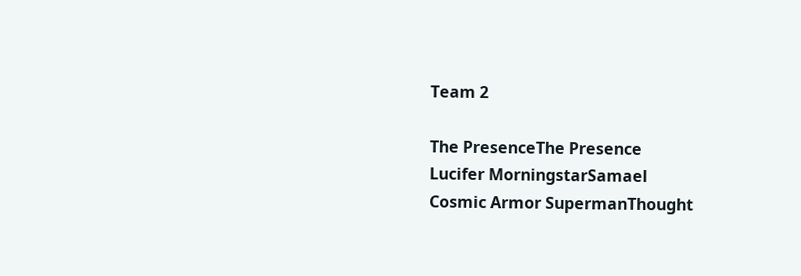Team 2

The PresenceThe Presence
Lucifer MorningstarSamael
Cosmic Armor SupermanThought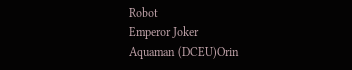Robot
Emperor Joker
Aquaman (DCEU)Orin